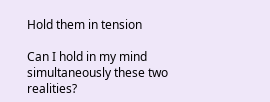Hold them in tension

Can I hold in my mind simultaneously these two realities?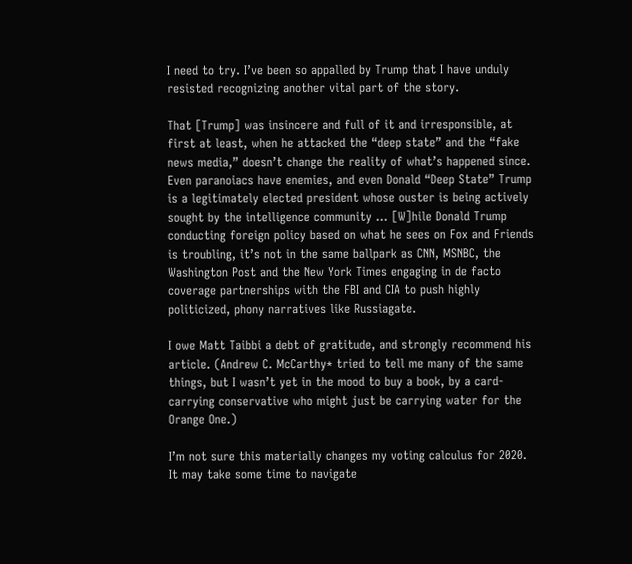I need to try. I’ve been so appalled by Trump that I have unduly resisted recognizing another vital part of the story.

That [Trump] was insincere and full of it and irresponsible, at first at least, when he attacked the “deep state” and the “fake news media,” doesn’t change the reality of what’s happened since. Even paranoiacs have enemies, and even Donald “Deep State” Trump is a legitimately elected president whose ouster is being actively sought by the intelligence community … [W]hile Donald Trump conducting foreign policy based on what he sees on Fox and Friends is troubling, it’s not in the same ballpark as CNN, MSNBC, the Washington Post and the New York Times engaging in de facto coverage partnerships with the FBI and CIA to push highly politicized, phony narratives like Russiagate.

I owe Matt Taibbi a debt of gratitude, and strongly recommend his article. (Andrew C. McCarthy* tried to tell me many of the same things, but I wasn’t yet in the mood to buy a book, by a card-carrying conservative who might just be carrying water for the Orange One.)

I’m not sure this materially changes my voting calculus for 2020. It may take some time to navigate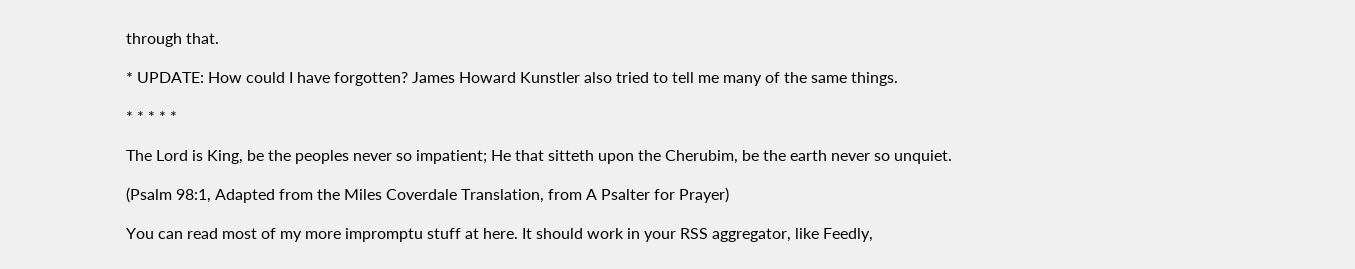through that.

* UPDATE: How could I have forgotten? James Howard Kunstler also tried to tell me many of the same things.

* * * * *

The Lord is King, be the peoples never so impatient; He that sitteth upon the Cherubim, be the earth never so unquiet.

(Psalm 98:1, Adapted from the Miles Coverdale Translation, from A Psalter for Prayer)

You can read most of my more impromptu stuff at here. It should work in your RSS aggregator, like Feedly,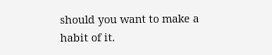should you want to make a habit of it.